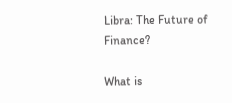Libra: The Future of Finance?

What is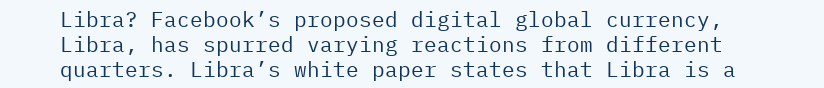Libra? Facebook’s proposed digital global currency, Libra, has spurred varying reactions from different quarters. Libra’s white paper states that Libra is a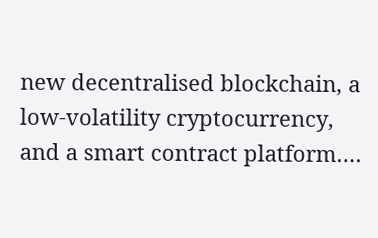new decentralised blockchain, a low-volatility cryptocurrency, and a smart contract platform.…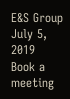E&S Group
July 5, 2019
Book a meeting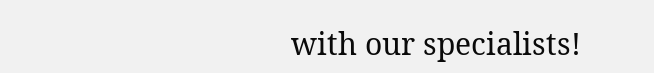with our specialists!